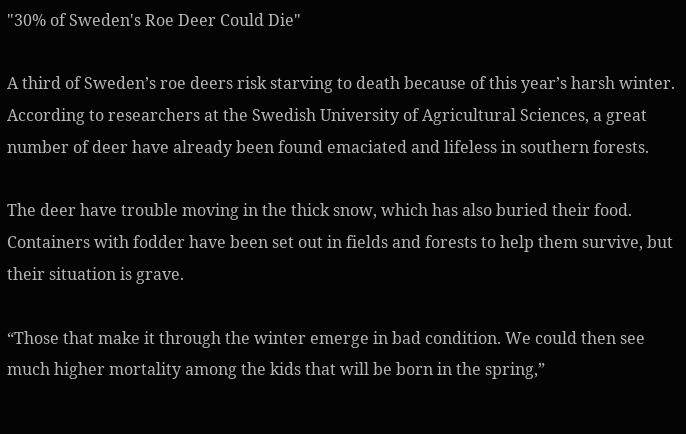"30% of Sweden's Roe Deer Could Die"

A third of Sweden’s roe deers risk starving to death because of this year’s harsh winter. According to researchers at the Swedish University of Agricultural Sciences, a great number of deer have already been found emaciated and lifeless in southern forests.

The deer have trouble moving in the thick snow, which has also buried their food. Containers with fodder have been set out in fields and forests to help them survive, but their situation is grave.

“Those that make it through the winter emerge in bad condition. We could then see much higher mortality among the kids that will be born in the spring,”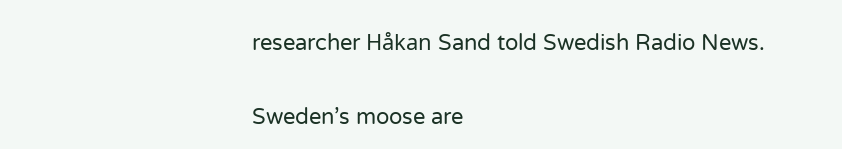researcher Håkan Sand told Swedish Radio News.

Sweden’s moose are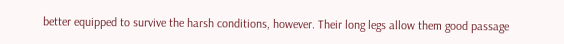better equipped to survive the harsh conditions, however. Their long legs allow them good passage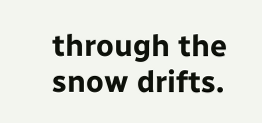through the snow drifts.